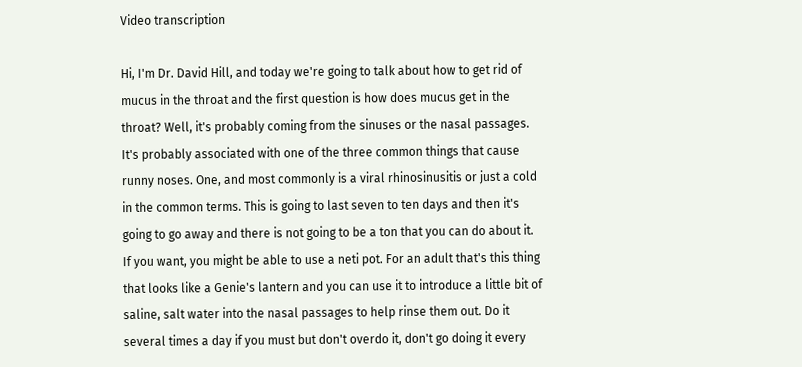Video transcription

Hi, I'm Dr. David Hill, and today we're going to talk about how to get rid of mucus in the throat and the first question is how does mucus get in the throat? Well, it's probably coming from the sinuses or the nasal passages. It's probably associated with one of the three common things that cause runny noses. One, and most commonly is a viral rhinosinusitis or just a cold in the common terms. This is going to last seven to ten days and then it's going to go away and there is not going to be a ton that you can do about it. If you want, you might be able to use a neti pot. For an adult that's this thing that looks like a Genie's lantern and you can use it to introduce a little bit of saline, salt water into the nasal passages to help rinse them out. Do it several times a day if you must but don't overdo it, don't go doing it every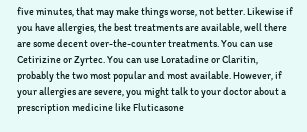five minutes, that may make things worse, not better. Likewise if you have allergies, the best treatments are available, well there are some decent over-the-counter treatments. You can use Cetirizine or Zyrtec. You can use Loratadine or Claritin, probably the two most popular and most available. However, if your allergies are severe, you might talk to your doctor about a prescription medicine like Fluticasone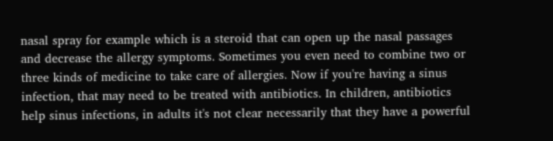nasal spray for example which is a steroid that can open up the nasal passages and decrease the allergy symptoms. Sometimes you even need to combine two or three kinds of medicine to take care of allergies. Now if you're having a sinus infection, that may need to be treated with antibiotics. In children, antibiotics help sinus infections, in adults it's not clear necessarily that they have a powerful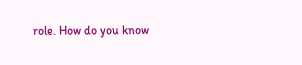role. How do you know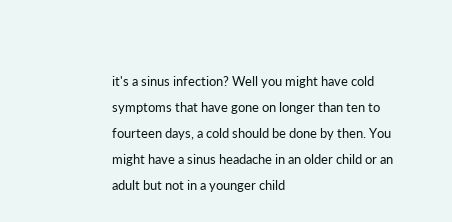it's a sinus infection? Well you might have cold symptoms that have gone on longer than ten to fourteen days, a cold should be done by then. You might have a sinus headache in an older child or an adult but not in a younger child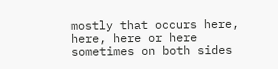mostly that occurs here, here, here or here sometimes on both sides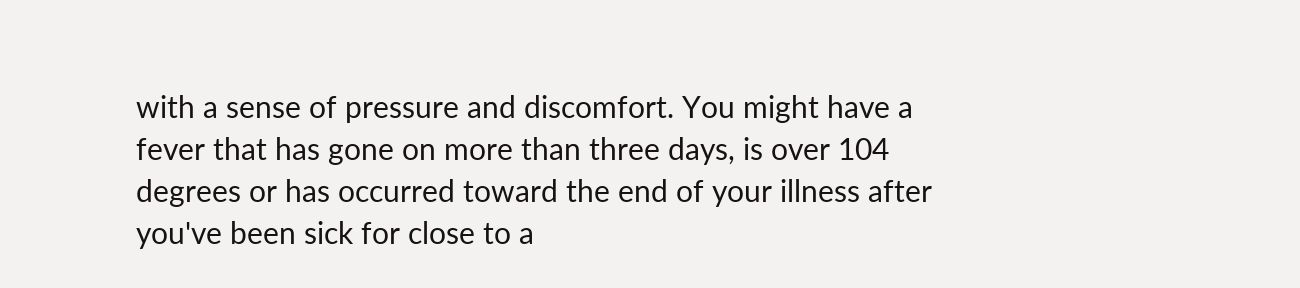with a sense of pressure and discomfort. You might have a fever that has gone on more than three days, is over 104 degrees or has occurred toward the end of your illness after you've been sick for close to a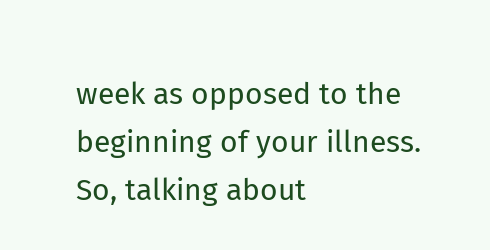week as opposed to the beginning of your illness. So, talking about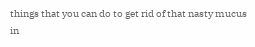things that you can do to get rid of that nasty mucus in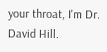your throat, I'm Dr. David Hill.